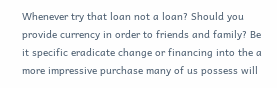Whenever try that loan not a loan? Should you provide currency in order to friends and family? Be it specific eradicate change or financing into the a more impressive purchase many of us possess will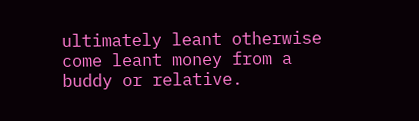ultimately leant otherwise come leant money from a buddy or relative.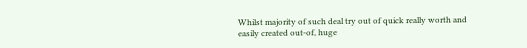Whilst majority of such deal try out of quick really worth and easily created out-of, huge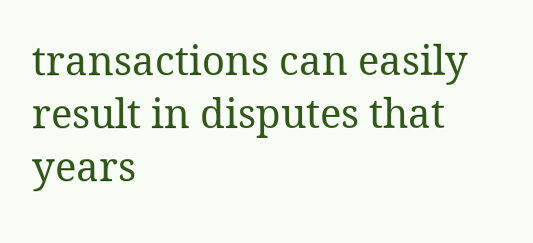transactions can easily result in disputes that years